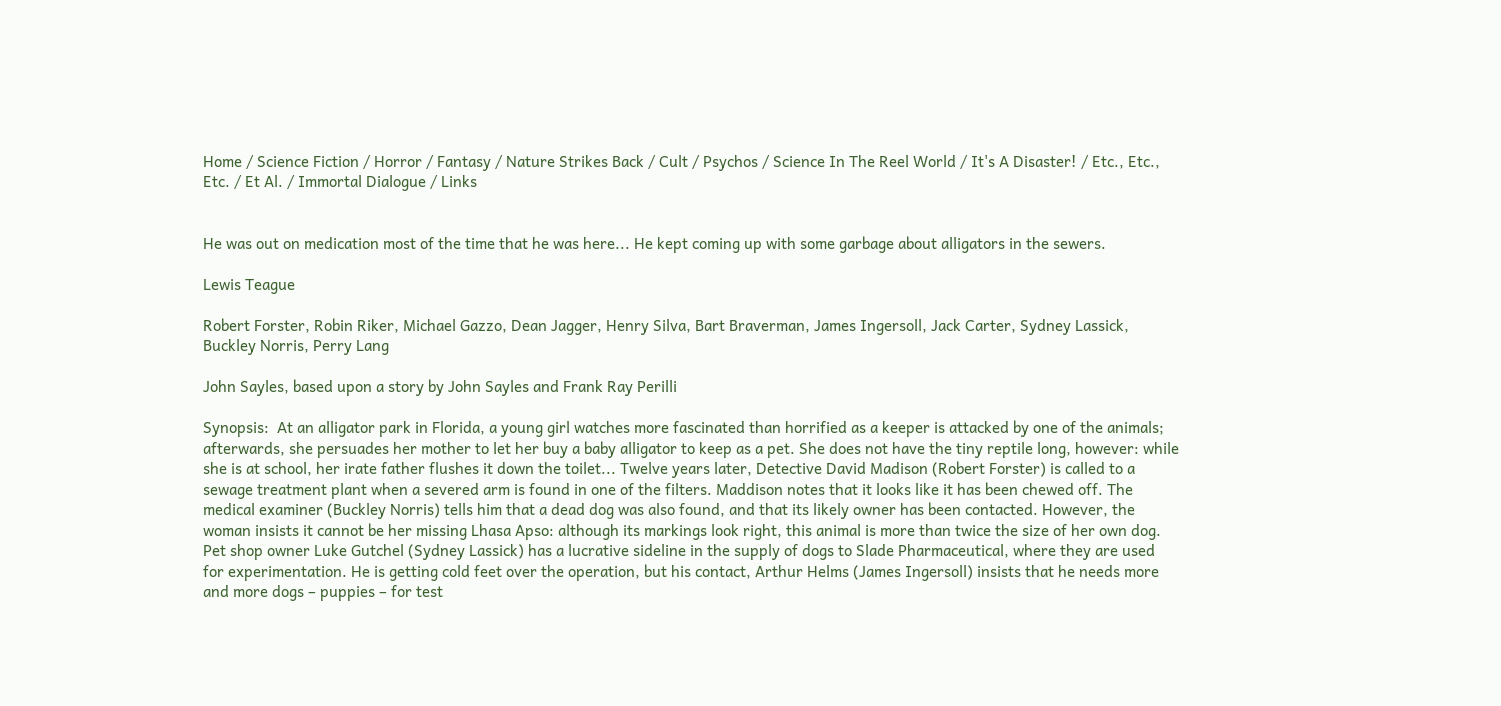Home / Science Fiction / Horror / Fantasy / Nature Strikes Back / Cult / Psychos / Science In The Reel World / It's A Disaster! / Etc., Etc., Etc. / Et Al. / Immortal Dialogue / Links


He was out on medication most of the time that he was here... He kept coming up with some garbage about alligators in the sewers.

Lewis Teague

Robert Forster, Robin Riker, Michael Gazzo, Dean Jagger, Henry Silva, Bart Braverman, James Ingersoll, Jack Carter, Sydney Lassick, Buckley Norris, Perry Lang

John Sayles, based upon a story by John Sayles and Frank Ray Perilli

Synopsis:  At an alligator park in Florida, a young girl watches more fascinated than horrified as a keeper is attacked by one of the animals; afterwards, she persuades her mother to let her buy a baby alligator to keep as a pet. She does not have the tiny reptile long, however: while she is at school, her irate father flushes it down the toilet... Twelve years later, Detective David Madison (Robert Forster) is called to a sewage treatment plant when a severed arm is found in one of the filters. Maddison notes that it looks like it has been chewed off. The medical examiner (Buckley Norris) tells him that a dead dog was also found, and that its likely owner has been contacted. However, the woman insists it cannot be her missing Lhasa Apso: although its markings look right, this animal is more than twice the size of her own dog. Pet shop owner Luke Gutchel (Sydney Lassick) has a lucrative sideline in the supply of dogs to Slade Pharmaceutical, where they are used for experimentation. He is getting cold feet over the operation, but his contact, Arthur Helms (James Ingersoll) insists that he needs more and more dogs – puppies – for test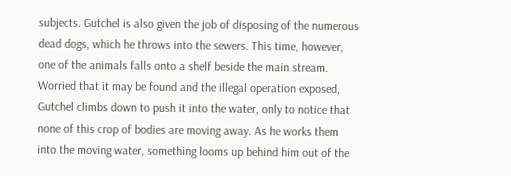subjects. Gutchel is also given the job of disposing of the numerous dead dogs, which he throws into the sewers. This time, however, one of the animals falls onto a shelf beside the main stream. Worried that it may be found and the illegal operation exposed, Gutchel climbs down to push it into the water, only to notice that none of this crop of bodies are moving away. As he works them into the moving water, something looms up behind him out of the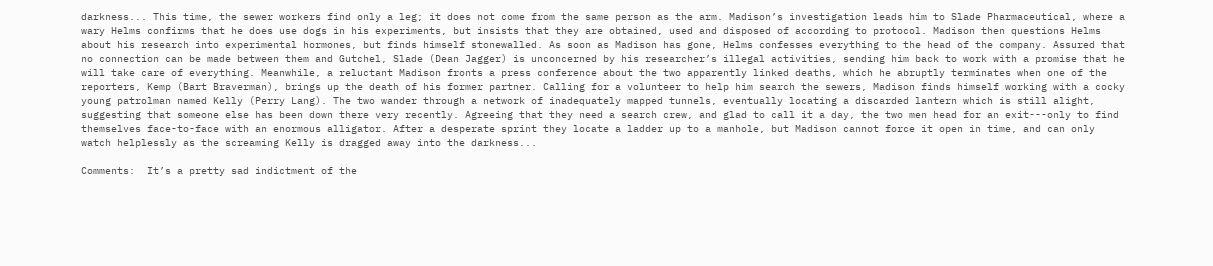darkness... This time, the sewer workers find only a leg; it does not come from the same person as the arm. Madison’s investigation leads him to Slade Pharmaceutical, where a wary Helms confirms that he does use dogs in his experiments, but insists that they are obtained, used and disposed of according to protocol. Madison then questions Helms about his research into experimental hormones, but finds himself stonewalled. As soon as Madison has gone, Helms confesses everything to the head of the company. Assured that no connection can be made between them and Gutchel, Slade (Dean Jagger) is unconcerned by his researcher’s illegal activities, sending him back to work with a promise that he will take care of everything. Meanwhile, a reluctant Madison fronts a press conference about the two apparently linked deaths, which he abruptly terminates when one of the reporters, Kemp (Bart Braverman), brings up the death of his former partner. Calling for a volunteer to help him search the sewers, Madison finds himself working with a cocky young patrolman named Kelly (Perry Lang). The two wander through a network of inadequately mapped tunnels, eventually locating a discarded lantern which is still alight, suggesting that someone else has been down there very recently. Agreeing that they need a search crew, and glad to call it a day, the two men head for an exit---only to find themselves face-to-face with an enormous alligator. After a desperate sprint they locate a ladder up to a manhole, but Madison cannot force it open in time, and can only watch helplessly as the screaming Kelly is dragged away into the darkness...

Comments:  It’s a pretty sad indictment of the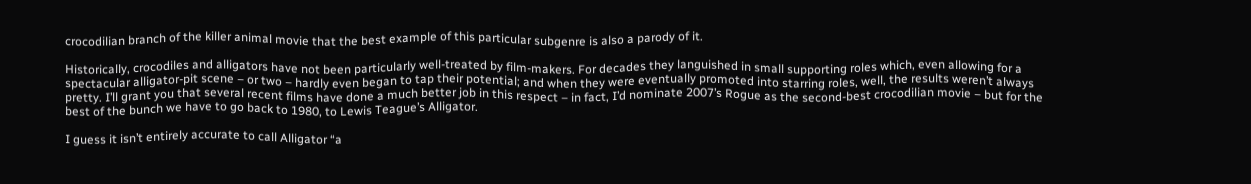crocodilian branch of the killer animal movie that the best example of this particular subgenre is also a parody of it.

Historically, crocodiles and alligators have not been particularly well-treated by film-makers. For decades they languished in small supporting roles which, even allowing for a spectacular alligator-pit scene – or two – hardly even began to tap their potential; and when they were eventually promoted into starring roles, well, the results weren’t always pretty. I’ll grant you that several recent films have done a much better job in this respect – in fact, I’d nominate 2007’s Rogue as the second-best crocodilian movie – but for the best of the bunch we have to go back to 1980, to Lewis Teague’s Alligator.

I guess it isn’t entirely accurate to call Alligator “a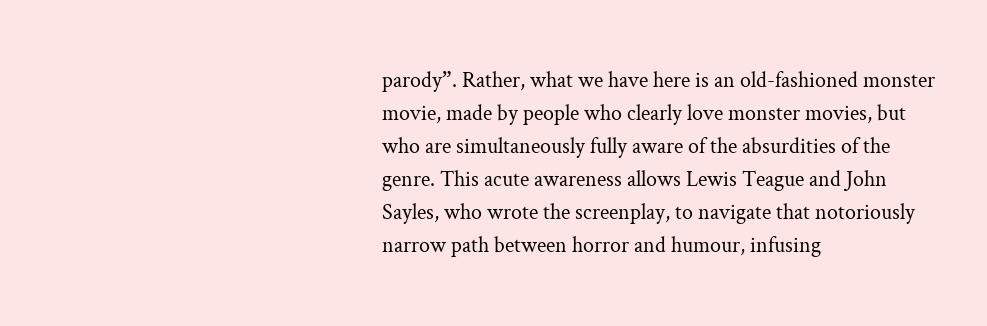parody”. Rather, what we have here is an old-fashioned monster movie, made by people who clearly love monster movies, but who are simultaneously fully aware of the absurdities of the genre. This acute awareness allows Lewis Teague and John Sayles, who wrote the screenplay, to navigate that notoriously narrow path between horror and humour, infusing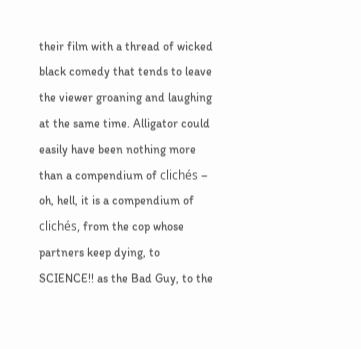their film with a thread of wicked black comedy that tends to leave the viewer groaning and laughing at the same time. Alligator could easily have been nothing more than a compendium of clichés – oh, hell, it is a compendium of clichés, from the cop whose partners keep dying, to SCIENCE!! as the Bad Guy, to the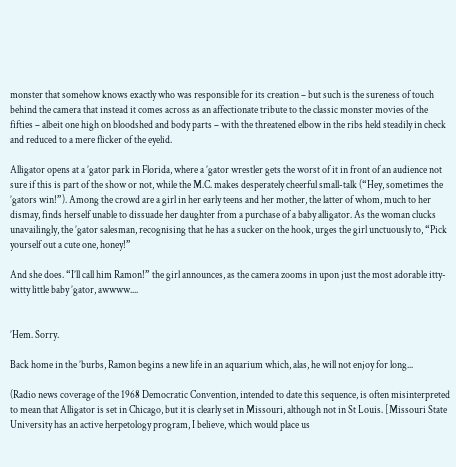monster that somehow knows exactly who was responsible for its creation – but such is the sureness of touch behind the camera that instead it comes across as an affectionate tribute to the classic monster movies of the fifties – albeit one high on bloodshed and body parts – with the threatened elbow in the ribs held steadily in check and reduced to a mere flicker of the eyelid.

Alligator opens at a ’gator park in Florida, where a ’gator wrestler gets the worst of it in front of an audience not sure if this is part of the show or not, while the M.C. makes desperately cheerful small-talk (“Hey, sometimes the ’gators win!”). Among the crowd are a girl in her early teens and her mother, the latter of whom, much to her dismay, finds herself unable to dissuade her daughter from a purchase of a baby alligator. As the woman clucks unavailingly, the ’gator salesman, recognising that he has a sucker on the hook, urges the girl unctuously to, “Pick yourself out a cute one, honey!”

And she does. “I’ll call him Ramon!” the girl announces, as the camera zooms in upon just the most adorable itty-witty little baby ’gator, awwww....


’Hem. Sorry.

Back home in the ’burbs, Ramon begins a new life in an aquarium which, alas, he will not enjoy for long...

(Radio news coverage of the 1968 Democratic Convention, intended to date this sequence, is often misinterpreted to mean that Alligator is set in Chicago, but it is clearly set in Missouri, although not in St Louis. [Missouri State University has an active herpetology program, I believe, which would place us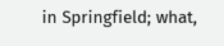in Springfield; what,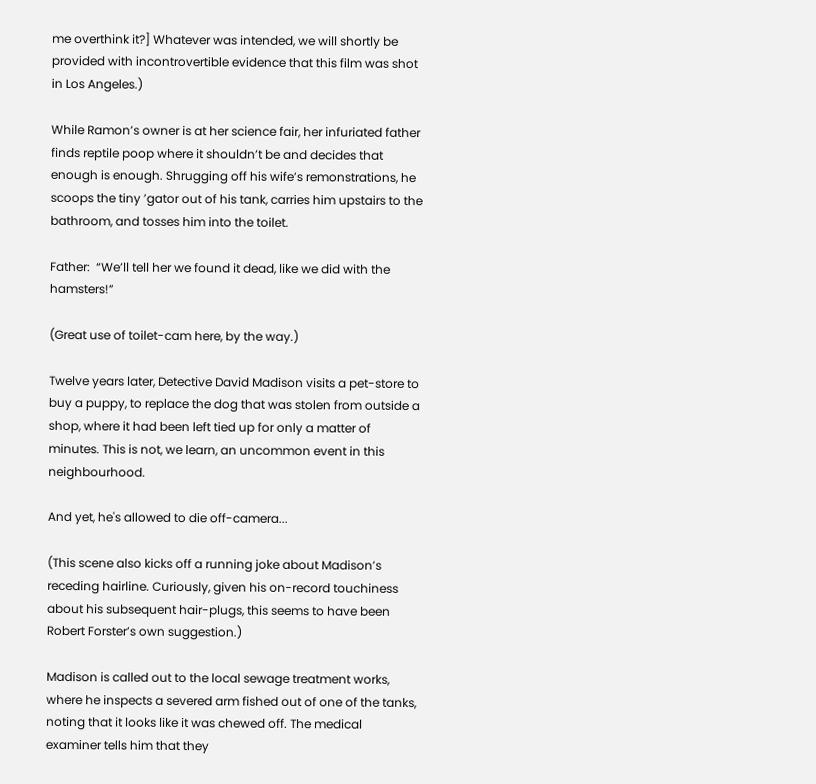me overthink it?] Whatever was intended, we will shortly be provided with incontrovertible evidence that this film was shot in Los Angeles.)

While Ramon’s owner is at her science fair, her infuriated father finds reptile poop where it shouldn’t be and decides that enough is enough. Shrugging off his wife’s remonstrations, he scoops the tiny ’gator out of his tank, carries him upstairs to the bathroom, and tosses him into the toilet.

Father:  “We’ll tell her we found it dead, like we did with the hamsters!”

(Great use of toilet-cam here, by the way.)

Twelve years later, Detective David Madison visits a pet-store to buy a puppy, to replace the dog that was stolen from outside a shop, where it had been left tied up for only a matter of minutes. This is not, we learn, an uncommon event in this neighbourhood.

And yet, he's allowed to die off-camera...

(This scene also kicks off a running joke about Madison’s receding hairline. Curiously, given his on-record touchiness about his subsequent hair-plugs, this seems to have been Robert Forster’s own suggestion.)

Madison is called out to the local sewage treatment works, where he inspects a severed arm fished out of one of the tanks, noting that it looks like it was chewed off. The medical examiner tells him that they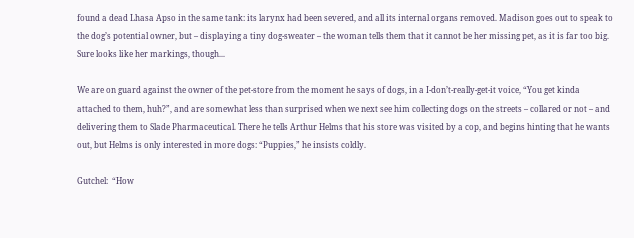found a dead Lhasa Apso in the same tank: its larynx had been severed, and all its internal organs removed. Madison goes out to speak to the dog’s potential owner, but – displaying a tiny dog-sweater – the woman tells them that it cannot be her missing pet, as it is far too big. Sure looks like her markings, though...

We are on guard against the owner of the pet-store from the moment he says of dogs, in a I-don’t-really-get-it voice, “You get kinda attached to them, huh?”, and are somewhat less than surprised when we next see him collecting dogs on the streets – collared or not – and delivering them to Slade Pharmaceutical. There he tells Arthur Helms that his store was visited by a cop, and begins hinting that he wants out, but Helms is only interested in more dogs: “Puppies,” he insists coldly.

Gutchel:  “How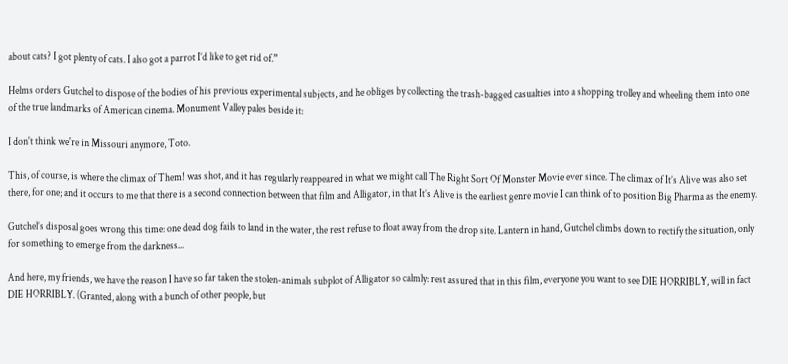about cats? I got plenty of cats. I also got a parrot I’d like to get rid of.”

Helms orders Gutchel to dispose of the bodies of his previous experimental subjects, and he obliges by collecting the trash-bagged casualties into a shopping trolley and wheeling them into one of the true landmarks of American cinema. Monument Valley pales beside it:

I don't think we're in Missouri anymore, Toto.

This, of course, is where the climax of Them! was shot, and it has regularly reappeared in what we might call The Right Sort Of Monster Movie ever since. The climax of It’s Alive was also set there, for one; and it occurs to me that there is a second connection between that film and Alligator, in that It’s Alive is the earliest genre movie I can think of to position Big Pharma as the enemy.

Gutchel’s disposal goes wrong this time: one dead dog fails to land in the water, the rest refuse to float away from the drop site. Lantern in hand, Gutchel climbs down to rectify the situation, only for something to emerge from the darkness...

And here, my friends, we have the reason I have so far taken the stolen-animals subplot of Alligator so calmly: rest assured that in this film, everyone you want to see DIE HORRIBLY, will in fact DIE HORRIBLY. (Granted, along with a bunch of other people, but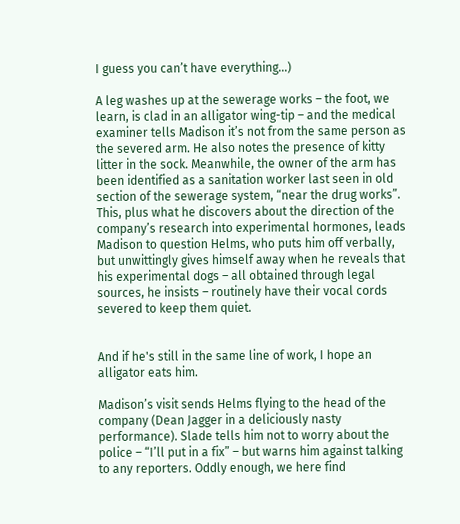I guess you can’t have everything...)

A leg washes up at the sewerage works – the foot, we learn, is clad in an alligator wing-tip – and the medical examiner tells Madison it’s not from the same person as the severed arm. He also notes the presence of kitty litter in the sock. Meanwhile, the owner of the arm has been identified as a sanitation worker last seen in old section of the sewerage system, “near the drug works”. This, plus what he discovers about the direction of the company’s research into experimental hormones, leads Madison to question Helms, who puts him off verbally, but unwittingly gives himself away when he reveals that his experimental dogs – all obtained through legal sources, he insists – routinely have their vocal cords severed to keep them quiet.


And if he's still in the same line of work, I hope an alligator eats him.

Madison’s visit sends Helms flying to the head of the company (Dean Jagger in a deliciously nasty performance). Slade tells him not to worry about the police – “I’ll put in a fix” – but warns him against talking to any reporters. Oddly enough, we here find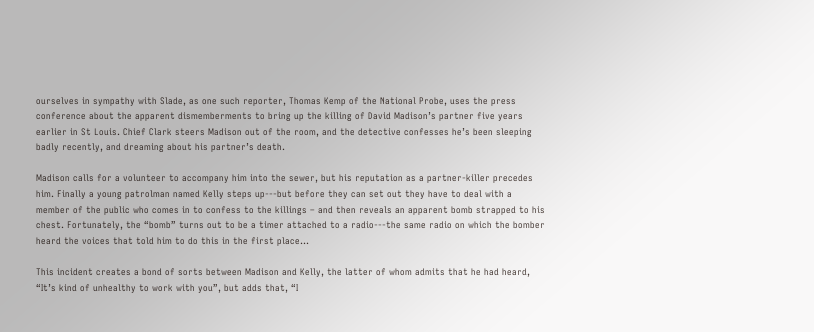ourselves in sympathy with Slade, as one such reporter, Thomas Kemp of the National Probe, uses the press conference about the apparent dismemberments to bring up the killing of David Madison’s partner five years earlier in St Louis. Chief Clark steers Madison out of the room, and the detective confesses he’s been sleeping badly recently, and dreaming about his partner’s death.

Madison calls for a volunteer to accompany him into the sewer, but his reputation as a partner-killer precedes him. Finally a young patrolman named Kelly steps up---but before they can set out they have to deal with a member of the public who comes in to confess to the killings – and then reveals an apparent bomb strapped to his chest. Fortunately, the “bomb” turns out to be a timer attached to a radio---the same radio on which the bomber heard the voices that told him to do this in the first place...

This incident creates a bond of sorts between Madison and Kelly, the latter of whom admits that he had heard, “It’s kind of unhealthy to work with you”, but adds that, “I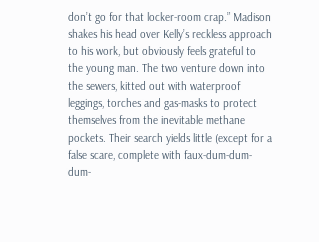don’t go for that locker-room crap.” Madison shakes his head over Kelly’s reckless approach to his work, but obviously feels grateful to the young man. The two venture down into the sewers, kitted out with waterproof leggings, torches and gas-masks to protect themselves from the inevitable methane pockets. Their search yields little (except for a false scare, complete with faux-dum-dum-dum-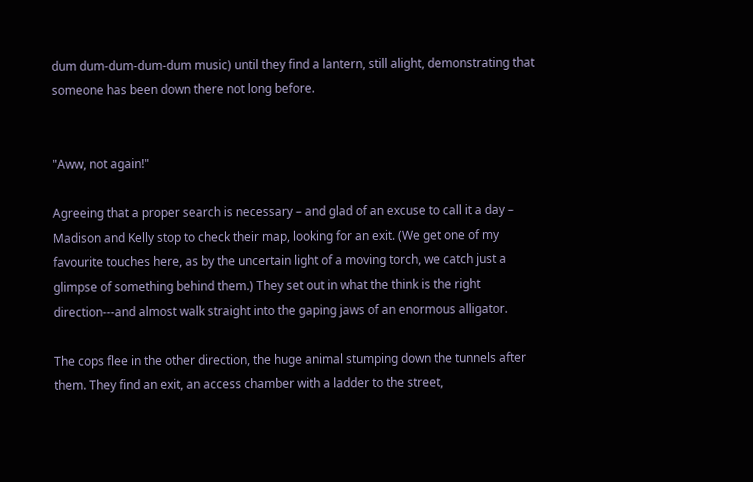dum dum-dum-dum-dum music) until they find a lantern, still alight, demonstrating that someone has been down there not long before.


"Aww, not again!"

Agreeing that a proper search is necessary – and glad of an excuse to call it a day – Madison and Kelly stop to check their map, looking for an exit. (We get one of my favourite touches here, as by the uncertain light of a moving torch, we catch just a glimpse of something behind them.) They set out in what the think is the right direction---and almost walk straight into the gaping jaws of an enormous alligator.

The cops flee in the other direction, the huge animal stumping down the tunnels after them. They find an exit, an access chamber with a ladder to the street,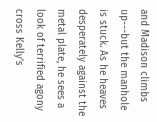and Madison climbs up---but the manhole is stuck. As he heaves desperately against the metal plate, he sees a look of terrified agony cross Kelly’s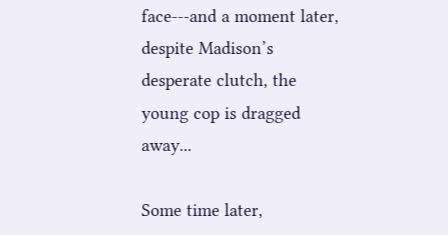face---and a moment later, despite Madison’s desperate clutch, the young cop is dragged away...

Some time later,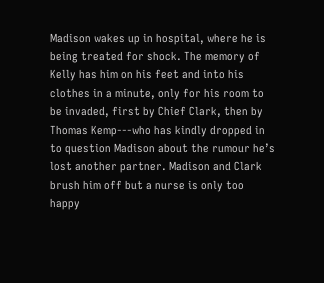Madison wakes up in hospital, where he is being treated for shock. The memory of Kelly has him on his feet and into his clothes in a minute, only for his room to be invaded, first by Chief Clark, then by Thomas Kemp---who has kindly dropped in to question Madison about the rumour he’s lost another partner. Madison and Clark brush him off but a nurse is only too happy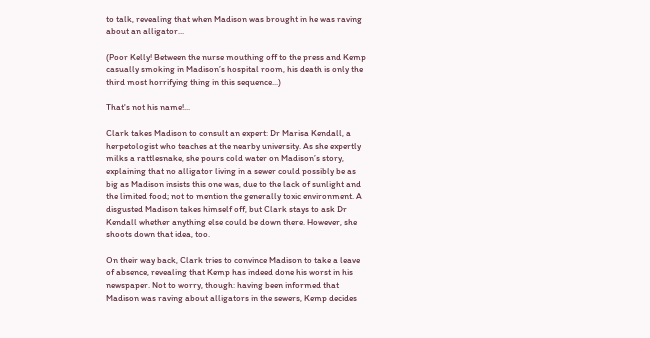to talk, revealing that when Madison was brought in he was raving about an alligator...

(Poor Kelly! Between the nurse mouthing off to the press and Kemp casually smoking in Madison’s hospital room, his death is only the third most horrifying thing in this sequence...)

That's not his name!...

Clark takes Madison to consult an expert: Dr Marisa Kendall, a herpetologist who teaches at the nearby university. As she expertly milks a rattlesnake, she pours cold water on Madison’s story, explaining that no alligator living in a sewer could possibly be as big as Madison insists this one was, due to the lack of sunlight and the limited food; not to mention the generally toxic environment. A disgusted Madison takes himself off, but Clark stays to ask Dr Kendall whether anything else could be down there. However, she shoots down that idea, too.

On their way back, Clark tries to convince Madison to take a leave of absence, revealing that Kemp has indeed done his worst in his newspaper. Not to worry, though: having been informed that Madison was raving about alligators in the sewers, Kemp decides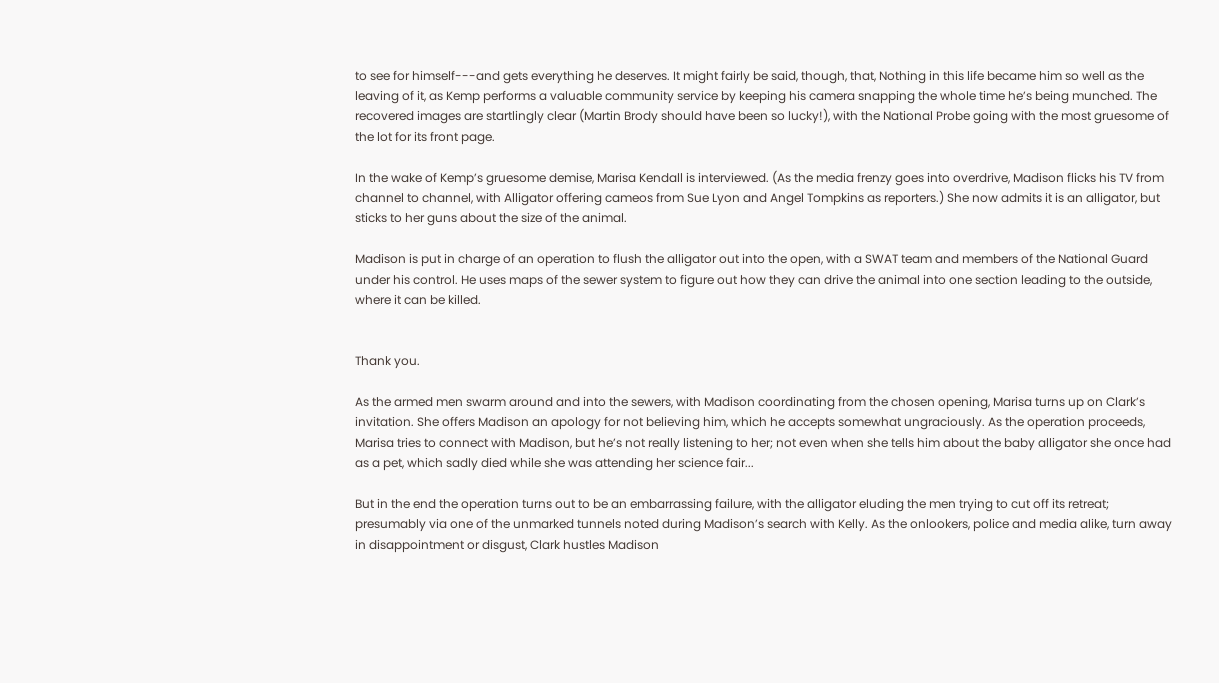to see for himself---and gets everything he deserves. It might fairly be said, though, that, Nothing in this life became him so well as the leaving of it, as Kemp performs a valuable community service by keeping his camera snapping the whole time he’s being munched. The recovered images are startlingly clear (Martin Brody should have been so lucky!), with the National Probe going with the most gruesome of the lot for its front page.

In the wake of Kemp’s gruesome demise, Marisa Kendall is interviewed. (As the media frenzy goes into overdrive, Madison flicks his TV from channel to channel, with Alligator offering cameos from Sue Lyon and Angel Tompkins as reporters.) She now admits it is an alligator, but sticks to her guns about the size of the animal.

Madison is put in charge of an operation to flush the alligator out into the open, with a SWAT team and members of the National Guard under his control. He uses maps of the sewer system to figure out how they can drive the animal into one section leading to the outside, where it can be killed.


Thank you.

As the armed men swarm around and into the sewers, with Madison coordinating from the chosen opening, Marisa turns up on Clark’s invitation. She offers Madison an apology for not believing him, which he accepts somewhat ungraciously. As the operation proceeds, Marisa tries to connect with Madison, but he’s not really listening to her; not even when she tells him about the baby alligator she once had as a pet, which sadly died while she was attending her science fair...

But in the end the operation turns out to be an embarrassing failure, with the alligator eluding the men trying to cut off its retreat; presumably via one of the unmarked tunnels noted during Madison’s search with Kelly. As the onlookers, police and media alike, turn away in disappointment or disgust, Clark hustles Madison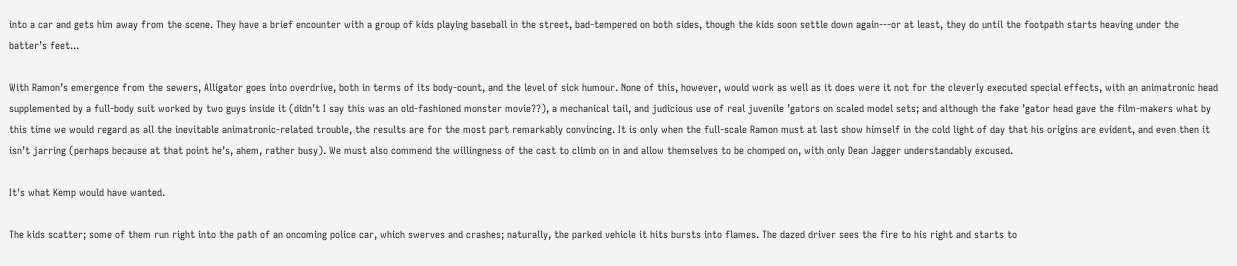into a car and gets him away from the scene. They have a brief encounter with a group of kids playing baseball in the street, bad-tempered on both sides, though the kids soon settle down again---or at least, they do until the footpath starts heaving under the batter’s feet...

With Ramon’s emergence from the sewers, Alligator goes into overdrive, both in terms of its body-count, and the level of sick humour. None of this, however, would work as well as it does were it not for the cleverly executed special effects, with an animatronic head supplemented by a full-body suit worked by two guys inside it (didn’t I say this was an old-fashioned monster movie??), a mechanical tail, and judicious use of real juvenile ’gators on scaled model sets; and although the fake ’gator head gave the film-makers what by this time we would regard as all the inevitable animatronic-related trouble, the results are for the most part remarkably convincing. It is only when the full-scale Ramon must at last show himself in the cold light of day that his origins are evident, and even then it isn’t jarring (perhaps because at that point he’s, ahem, rather busy). We must also commend the willingness of the cast to climb on in and allow themselves to be chomped on, with only Dean Jagger understandably excused.

It's what Kemp would have wanted.

The kids scatter; some of them run right into the path of an oncoming police car, which swerves and crashes; naturally, the parked vehicle it hits bursts into flames. The dazed driver sees the fire to his right and starts to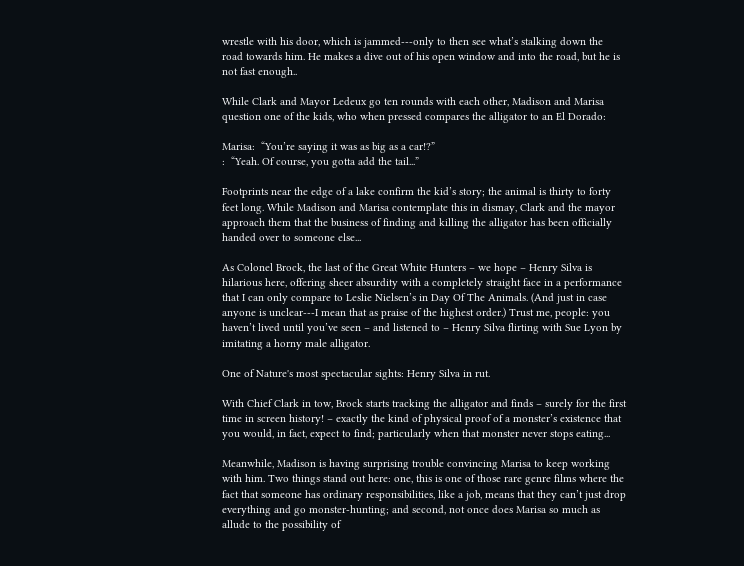wrestle with his door, which is jammed---only to then see what’s stalking down the road towards him. He makes a dive out of his open window and into the road, but he is not fast enough..

While Clark and Mayor Ledeux go ten rounds with each other, Madison and Marisa question one of the kids, who when pressed compares the alligator to an El Dorado:

Marisa:  “You’re saying it was as big as a car!?”
:  “Yeah. Of course, you gotta add the tail...”

Footprints near the edge of a lake confirm the kid’s story; the animal is thirty to forty feet long. While Madison and Marisa contemplate this in dismay, Clark and the mayor approach them that the business of finding and killing the alligator has been officially handed over to someone else...

As Colonel Brock, the last of the Great White Hunters – we hope – Henry Silva is hilarious here, offering sheer absurdity with a completely straight face in a performance that I can only compare to Leslie Nielsen’s in Day Of The Animals. (And just in case anyone is unclear---I mean that as praise of the highest order.) Trust me, people: you haven’t lived until you’ve seen – and listened to – Henry Silva flirting with Sue Lyon by imitating a horny male alligator.

One of Nature's most spectacular sights: Henry Silva in rut.

With Chief Clark in tow, Brock starts tracking the alligator and finds – surely for the first time in screen history! – exactly the kind of physical proof of a monster’s existence that you would, in fact, expect to find; particularly when that monster never stops eating...

Meanwhile, Madison is having surprising trouble convincing Marisa to keep working with him. Two things stand out here: one, this is one of those rare genre films where the fact that someone has ordinary responsibilities, like a job, means that they can’t just drop everything and go monster-hunting; and second, not once does Marisa so much as allude to the possibility of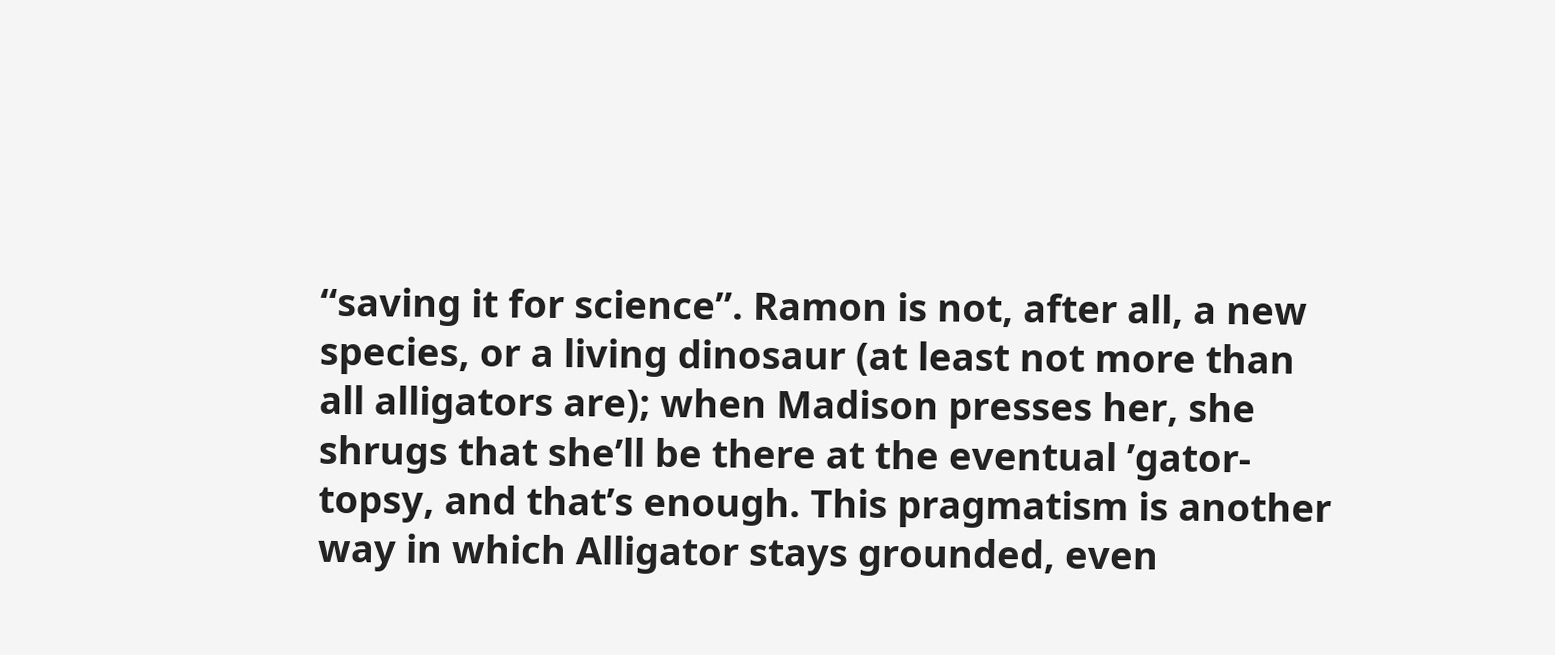“saving it for science”. Ramon is not, after all, a new species, or a living dinosaur (at least not more than all alligators are); when Madison presses her, she shrugs that she’ll be there at the eventual ’gator-topsy, and that’s enough. This pragmatism is another way in which Alligator stays grounded, even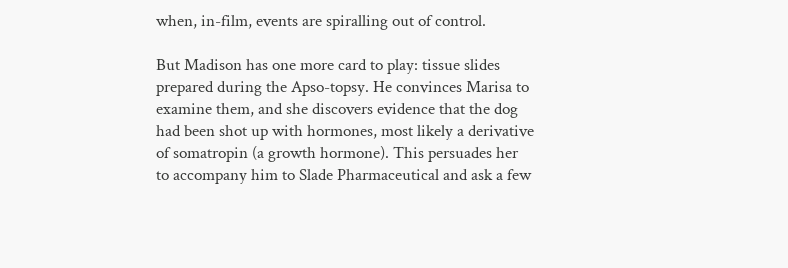when, in-film, events are spiralling out of control.

But Madison has one more card to play: tissue slides prepared during the Apso-topsy. He convinces Marisa to examine them, and she discovers evidence that the dog had been shot up with hormones, most likely a derivative of somatropin (a growth hormone). This persuades her to accompany him to Slade Pharmaceutical and ask a few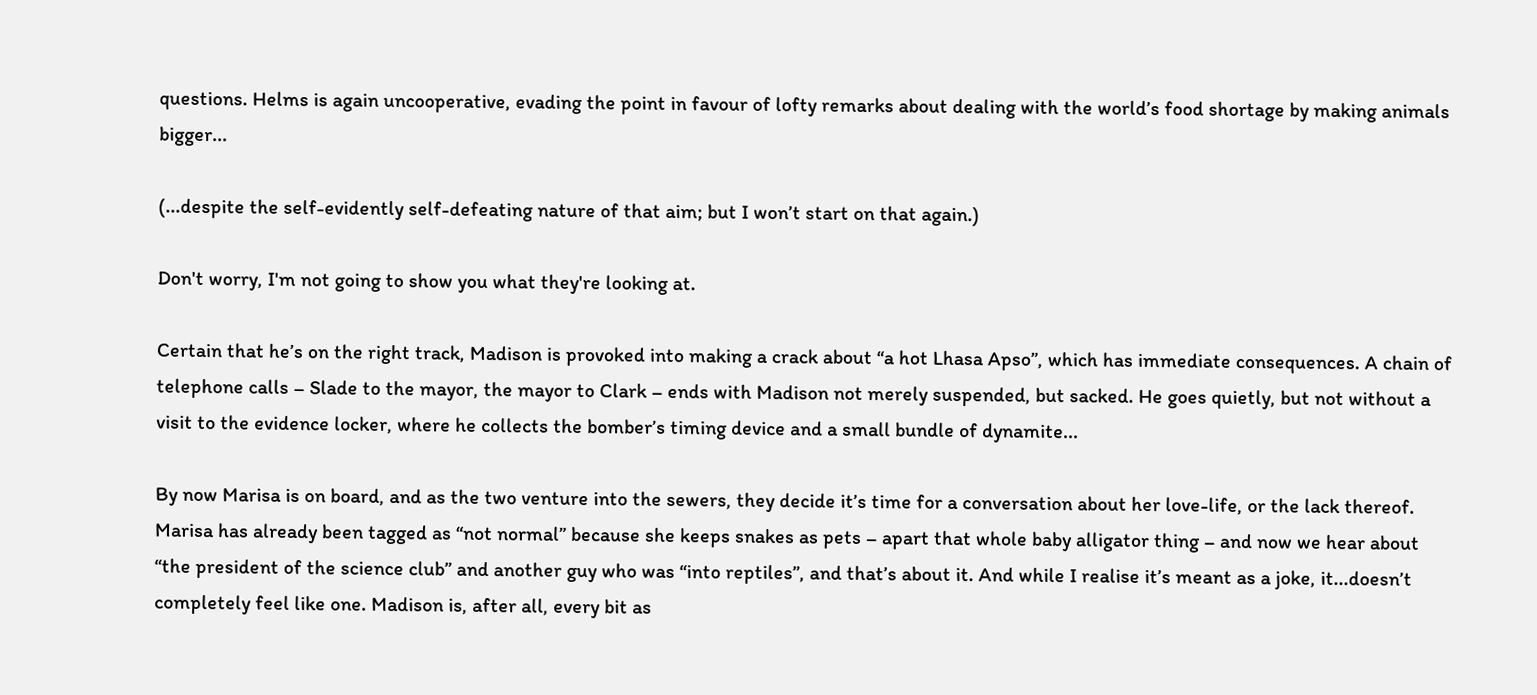questions. Helms is again uncooperative, evading the point in favour of lofty remarks about dealing with the world’s food shortage by making animals bigger...

(...despite the self-evidently self-defeating nature of that aim; but I won’t start on that again.)

Don't worry, I'm not going to show you what they're looking at.

Certain that he’s on the right track, Madison is provoked into making a crack about “a hot Lhasa Apso”, which has immediate consequences. A chain of telephone calls – Slade to the mayor, the mayor to Clark – ends with Madison not merely suspended, but sacked. He goes quietly, but not without a visit to the evidence locker, where he collects the bomber’s timing device and a small bundle of dynamite...

By now Marisa is on board, and as the two venture into the sewers, they decide it’s time for a conversation about her love-life, or the lack thereof. Marisa has already been tagged as “not normal” because she keeps snakes as pets – apart that whole baby alligator thing – and now we hear about “the president of the science club” and another guy who was “into reptiles”, and that’s about it. And while I realise it’s meant as a joke, it...doesn’t completely feel like one. Madison is, after all, every bit as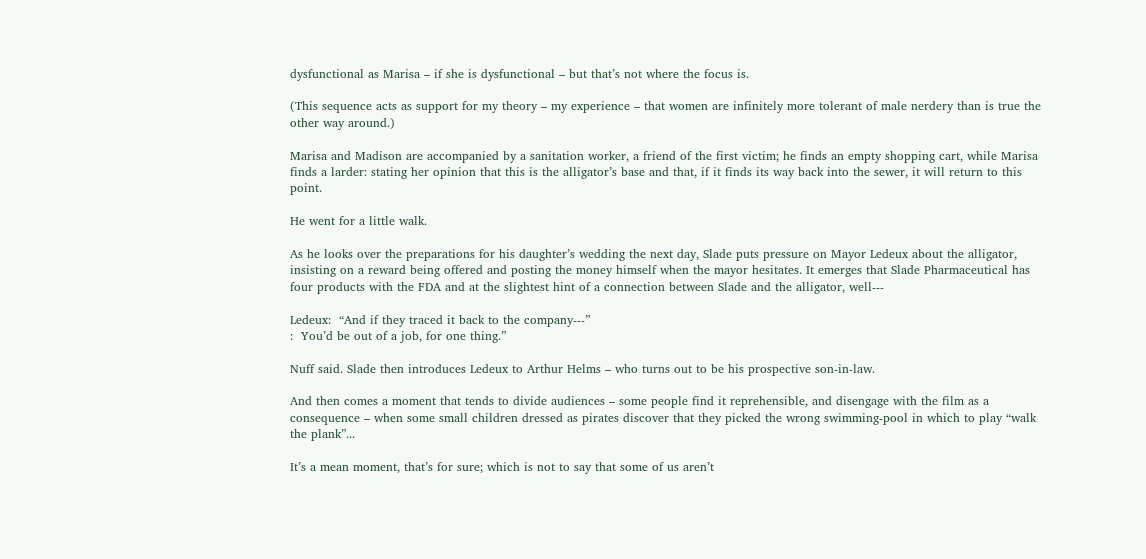dysfunctional as Marisa – if she is dysfunctional – but that’s not where the focus is.

(This sequence acts as support for my theory – my experience – that women are infinitely more tolerant of male nerdery than is true the other way around.)

Marisa and Madison are accompanied by a sanitation worker, a friend of the first victim; he finds an empty shopping cart, while Marisa finds a larder: stating her opinion that this is the alligator’s base and that, if it finds its way back into the sewer, it will return to this point.

He went for a little walk.

As he looks over the preparations for his daughter’s wedding the next day, Slade puts pressure on Mayor Ledeux about the alligator, insisting on a reward being offered and posting the money himself when the mayor hesitates. It emerges that Slade Pharmaceutical has four products with the FDA and at the slightest hint of a connection between Slade and the alligator, well---

Ledeux:  “And if they traced it back to the company---”
:  You’d be out of a job, for one thing.”

Nuff said. Slade then introduces Ledeux to Arthur Helms – who turns out to be his prospective son-in-law.

And then comes a moment that tends to divide audiences – some people find it reprehensible, and disengage with the film as a consequence – when some small children dressed as pirates discover that they picked the wrong swimming-pool in which to play “walk the plank”...

It’s a mean moment, that’s for sure; which is not to say that some of us aren’t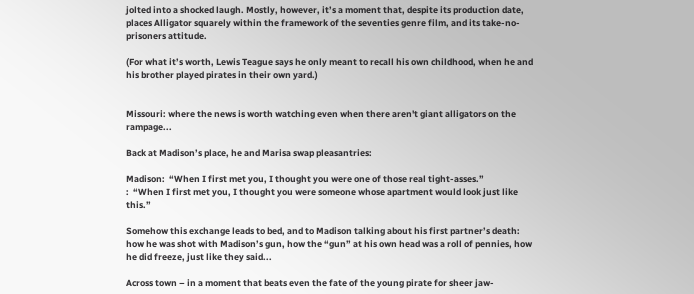jolted into a shocked laugh. Mostly, however, it’s a moment that, despite its production date, places Alligator squarely within the framework of the seventies genre film, and its take-no-prisoners attitude.

(For what it’s worth, Lewis Teague says he only meant to recall his own childhood, when he and his brother played pirates in their own yard.)


Missouri: where the news is worth watching even when there aren't giant alligators on the rampage...

Back at Madison’s place, he and Marisa swap pleasantries:

Madison:  “When I first met you, I thought you were one of those real tight-asses.”
:  “When I first met you, I thought you were someone whose apartment would look just like this.”

Somehow this exchange leads to bed, and to Madison talking about his first partner’s death: how he was shot with Madison’s gun, how the “gun” at his own head was a roll of pennies, how he did freeze, just like they said...

Across town – in a moment that beats even the fate of the young pirate for sheer jaw-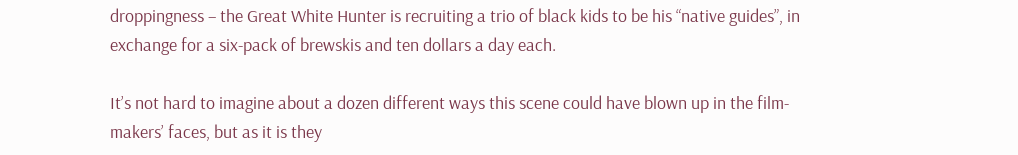droppingness – the Great White Hunter is recruiting a trio of black kids to be his “native guides”, in exchange for a six-pack of brewskis and ten dollars a day each.

It’s not hard to imagine about a dozen different ways this scene could have blown up in the film-makers’ faces, but as it is they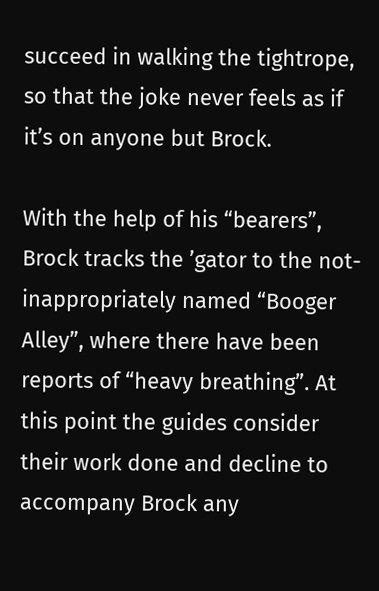succeed in walking the tightrope, so that the joke never feels as if it’s on anyone but Brock.

With the help of his “bearers”, Brock tracks the ’gator to the not-inappropriately named “Booger Alley”, where there have been reports of “heavy breathing”. At this point the guides consider their work done and decline to accompany Brock any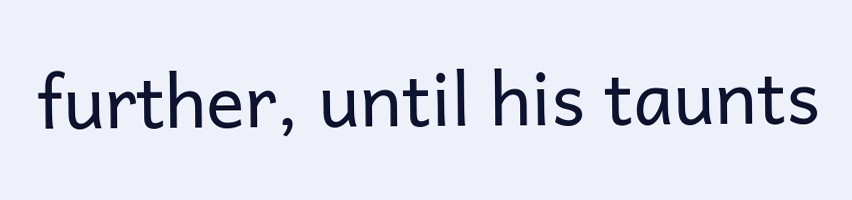further, until his taunts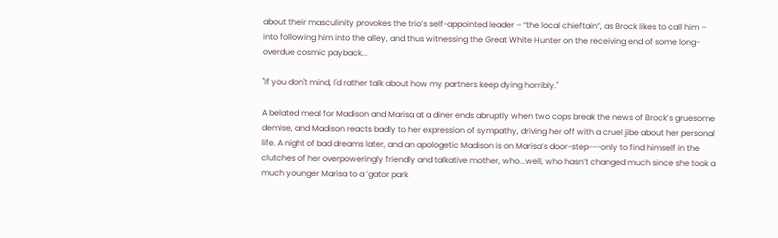about their masculinity provokes the trio’s self-appointed leader – “the local chieftain”, as Brock likes to call him – into following him into the alley, and thus witnessing the Great White Hunter on the receiving end of some long-overdue cosmic payback...

"If you don't mind, I'd rather talk about how my partners keep dying horribly."

A belated meal for Madison and Marisa at a diner ends abruptly when two cops break the news of Brock’s gruesome demise, and Madison reacts badly to her expression of sympathy, driving her off with a cruel jibe about her personal life. A night of bad dreams later, and an apologetic Madison is on Marisa’s door-step---only to find himself in the clutches of her overpoweringly friendly and talkative mother, who...well, who hasn’t changed much since she took a much younger Marisa to a ’gator park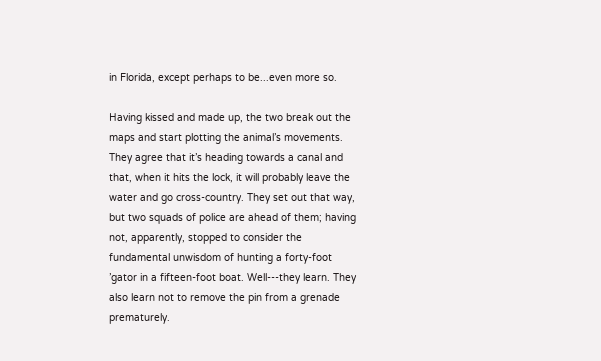in Florida, except perhaps to be...even more so.

Having kissed and made up, the two break out the maps and start plotting the animal’s movements. They agree that it’s heading towards a canal and that, when it hits the lock, it will probably leave the water and go cross-country. They set out that way, but two squads of police are ahead of them; having not, apparently, stopped to consider the fundamental unwisdom of hunting a forty-foot ’gator in a fifteen-foot boat. Well---they learn. They also learn not to remove the pin from a grenade prematurely.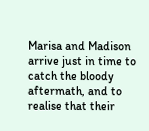Marisa and Madison arrive just in time to catch the bloody aftermath, and to realise that their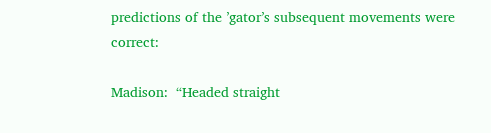predictions of the ’gator’s subsequent movements were correct:

Madison:  “Headed straight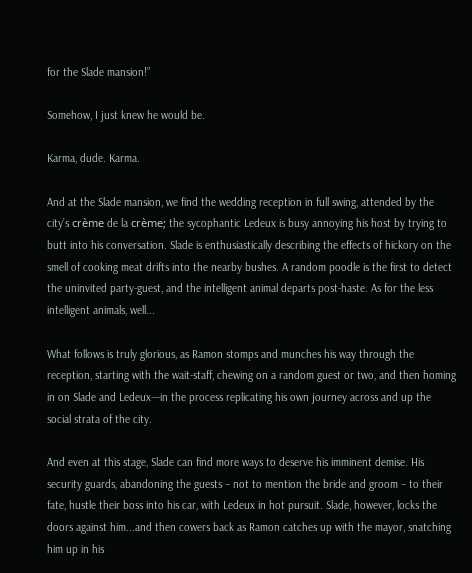for the Slade mansion!”

Somehow, I just knew he would be.

Karma, dude. Karma.

And at the Slade mansion, we find the wedding reception in full swing, attended by the city’s crème de la crème; the sycophantic Ledeux is busy annoying his host by trying to butt into his conversation. Slade is enthusiastically describing the effects of hickory on the smell of cooking meat drifts into the nearby bushes. A random poodle is the first to detect the uninvited party-guest, and the intelligent animal departs post-haste. As for the less intelligent animals, well...

What follows is truly glorious, as Ramon stomps and munches his way through the reception, starting with the wait-staff, chewing on a random guest or two, and then homing in on Slade and Ledeux---in the process replicating his own journey across and up the social strata of the city.

And even at this stage, Slade can find more ways to deserve his imminent demise. His security guards, abandoning the guests – not to mention the bride and groom – to their fate, hustle their boss into his car, with Ledeux in hot pursuit. Slade, however, locks the doors against him...and then cowers back as Ramon catches up with the mayor, snatching him up in his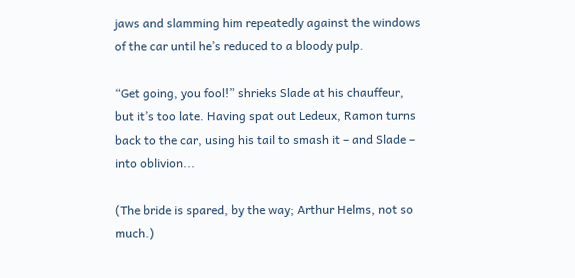jaws and slamming him repeatedly against the windows of the car until he’s reduced to a bloody pulp.

“Get going, you fool!” shrieks Slade at his chauffeur, but it’s too late. Having spat out Ledeux, Ramon turns back to the car, using his tail to smash it – and Slade – into oblivion...

(The bride is spared, by the way; Arthur Helms, not so much.)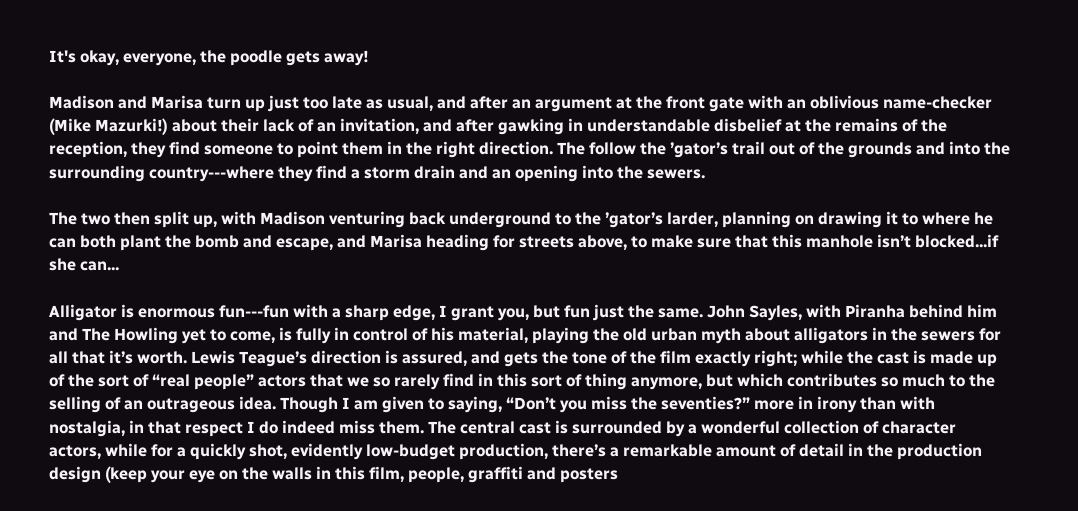It's okay, everyone, the poodle gets away!

Madison and Marisa turn up just too late as usual, and after an argument at the front gate with an oblivious name-checker (Mike Mazurki!) about their lack of an invitation, and after gawking in understandable disbelief at the remains of the reception, they find someone to point them in the right direction. The follow the ’gator’s trail out of the grounds and into the surrounding country---where they find a storm drain and an opening into the sewers.

The two then split up, with Madison venturing back underground to the ’gator’s larder, planning on drawing it to where he can both plant the bomb and escape, and Marisa heading for streets above, to make sure that this manhole isn’t blocked...if she can...

Alligator is enormous fun---fun with a sharp edge, I grant you, but fun just the same. John Sayles, with Piranha behind him and The Howling yet to come, is fully in control of his material, playing the old urban myth about alligators in the sewers for all that it’s worth. Lewis Teague’s direction is assured, and gets the tone of the film exactly right; while the cast is made up of the sort of “real people” actors that we so rarely find in this sort of thing anymore, but which contributes so much to the selling of an outrageous idea. Though I am given to saying, “Don’t you miss the seventies?” more in irony than with nostalgia, in that respect I do indeed miss them. The central cast is surrounded by a wonderful collection of character actors, while for a quickly shot, evidently low-budget production, there’s a remarkable amount of detail in the production design (keep your eye on the walls in this film, people, graffiti and posters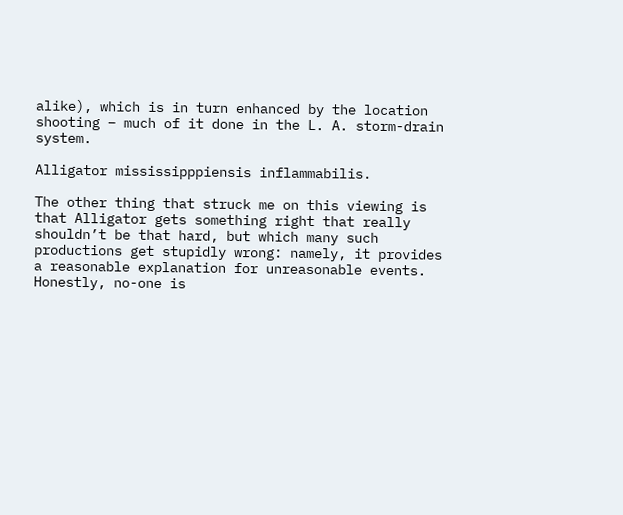alike), which is in turn enhanced by the location shooting – much of it done in the L. A. storm-drain system.

Alligator mississipppiensis inflammabilis.

The other thing that struck me on this viewing is that Alligator gets something right that really shouldn’t be that hard, but which many such productions get stupidly wrong: namely, it provides a reasonable explanation for unreasonable events. Honestly, no-one is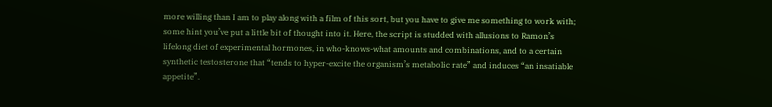more willing than I am to play along with a film of this sort, but you have to give me something to work with; some hint you’ve put a little bit of thought into it. Here, the script is studded with allusions to Ramon’s lifelong diet of experimental hormones, in who-knows-what amounts and combinations, and to a certain synthetic testosterone that “tends to hyper-excite the organism’s metabolic rate” and induces “an insatiable appetite”.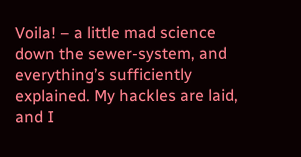Voila! – a little mad science down the sewer-system, and everything’s sufficiently explained. My hackles are laid, and I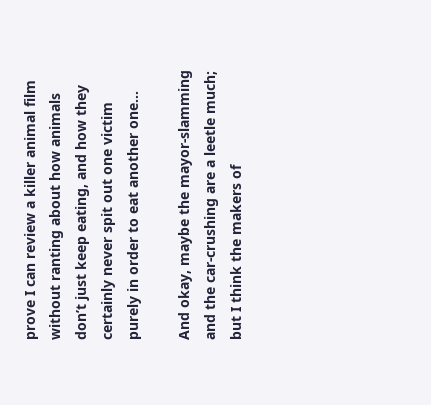prove I can review a killer animal film without ranting about how animals don’t just keep eating, and how they certainly never spit out one victim purely in order to eat another one...

And okay, maybe the mayor-slamming and the car-crushing are a leetle much; but I think the makers of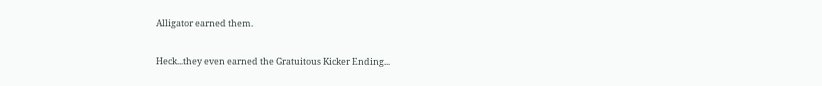Alligator earned them.

Heck...they even earned the Gratuitous Kicker Ending...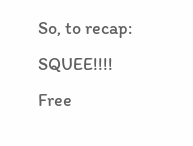So, to recap: SQUEE!!!! Free